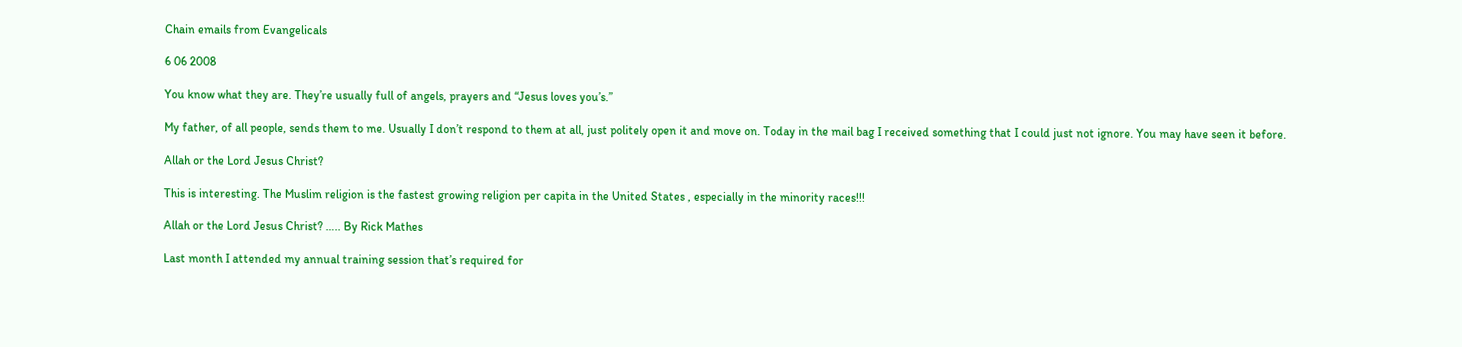Chain emails from Evangelicals

6 06 2008

You know what they are. They’re usually full of angels, prayers and “Jesus loves you’s.”

My father, of all people, sends them to me. Usually I don’t respond to them at all, just politely open it and move on. Today in the mail bag I received something that I could just not ignore. You may have seen it before.

Allah or the Lord Jesus Christ?

This is interesting. The Muslim religion is the fastest growing religion per capita in the United States , especially in the minority races!!!

Allah or the Lord Jesus Christ? ….. By Rick Mathes

Last month I attended my annual training session that’s required for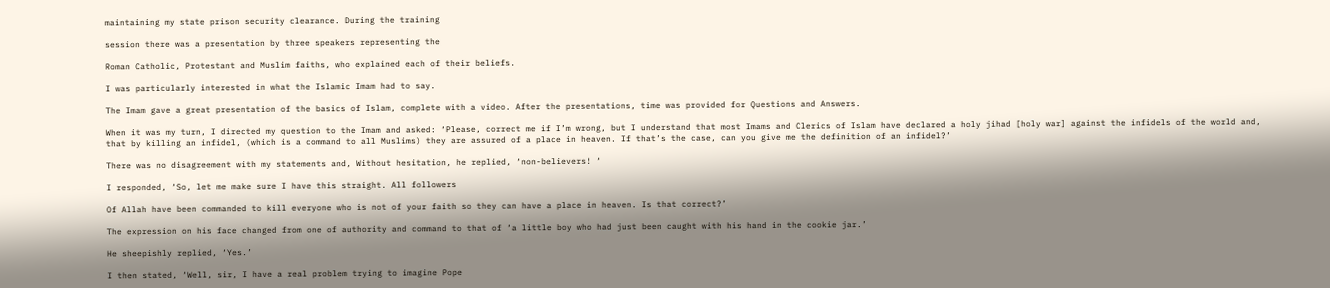maintaining my state prison security clearance. During the training

session there was a presentation by three speakers representing the

Roman Catholic, Protestant and Muslim faiths, who explained each of their beliefs.

I was particularly interested in what the Islamic Imam had to say.

The Imam gave a great presentation of the basics of Islam, complete with a video. After the presentations, time was provided for Questions and Answers.

When it was my turn, I directed my question to the Imam and asked: ‘Please, correct me if I’m wrong, but I understand that most Imams and Clerics of Islam have declared a holy jihad [holy war] against the infidels of the world and, that by killing an infidel, (which is a command to all Muslims) they are assured of a place in heaven. If that’s the case, can you give me the definition of an infidel?’

There was no disagreement with my statements and, Without hesitation, he replied, ‘non-believers! ‘

I responded, ‘So, let me make sure I have this straight. All followers

Of Allah have been commanded to kill everyone who is not of your faith so they can have a place in heaven. Is that correct?’

The expression on his face changed from one of authority and command to that of ‘a little boy who had just been caught with his hand in the cookie jar.’

He sheepishly replied, ‘Yes.’

I then stated, ‘Well, sir, I have a real problem trying to imagine Pope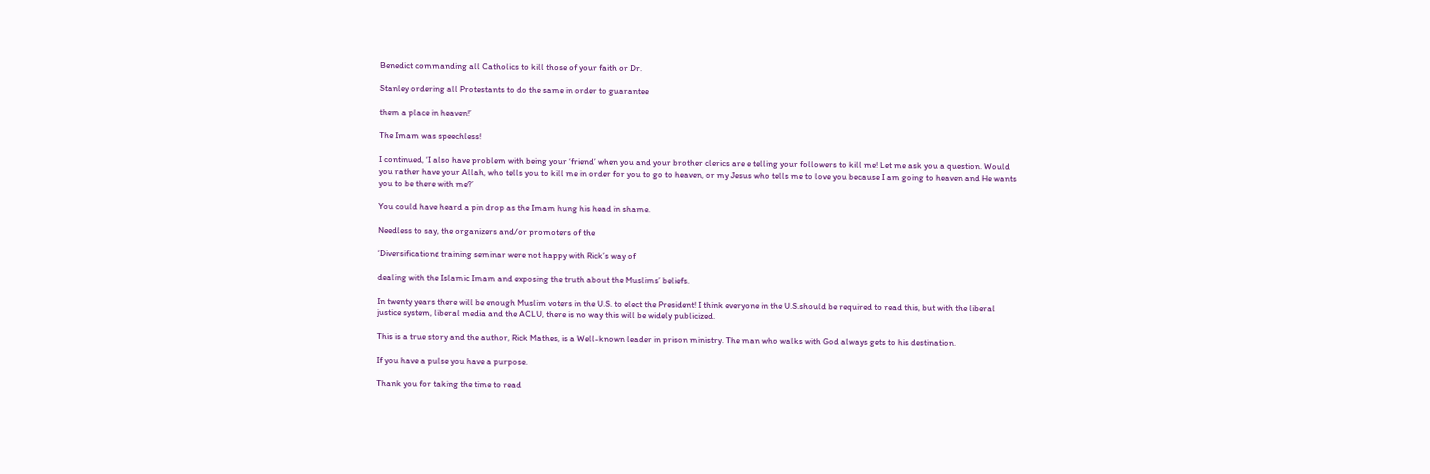Benedict commanding all Catholics to kill those of your faith or Dr.

Stanley ordering all Protestants to do the same in order to guarantee

them a place in heaven!’

The Imam was speechless!

I continued, ‘I also have problem with being your ‘friend’ when you and your brother clerics are e telling your followers to kill me! Let me ask you a question. Would you rather have your Allah, who tells you to kill me in order for you to go to heaven, or my Jesus who tells me to love you because I am going to heaven and He wants you to be there with me?’

You could have heard a pin drop as the Imam hung his head in shame.

Needless to say, the organizers and/or promoters of the

‘Diversification¢ training seminar were not happy with Rick’s way of

dealing with the Islamic Imam and exposing the truth about the Muslims’ beliefs.

In twenty years there will be enough Muslim voters in the U.S. to elect the President! I think everyone in the U.S.should be required to read this, but with the liberal justice system, liberal media and the ACLU, there is no way this will be widely publicized.

This is a true story and the author, Rick Mathes, is a Well-known leader in prison ministry. The man who walks with God always gets to his destination.

If you have a pulse you have a purpose.

Thank you for taking the time to read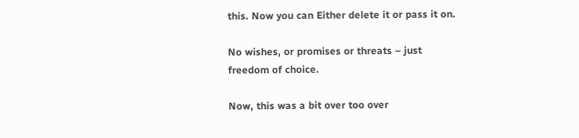this. Now you can Either delete it or pass it on.

No wishes, or promises or threats – just freedom of choice.

Now, this was a bit over too over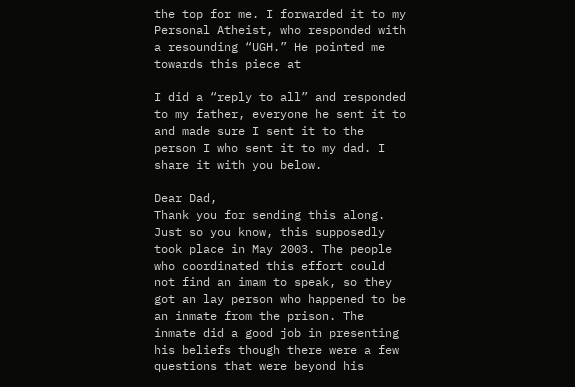the top for me. I forwarded it to my Personal Atheist, who responded with a resounding “UGH.” He pointed me towards this piece at

I did a “reply to all” and responded to my father, everyone he sent it to and made sure I sent it to the person I who sent it to my dad. I share it with you below.

Dear Dad,
Thank you for sending this along.
Just so you know, this supposedly took place in May 2003. The people who coordinated this effort could not find an imam to speak, so they got an lay person who happened to be an inmate from the prison. The inmate did a good job in presenting his beliefs though there were a few questions that were beyond his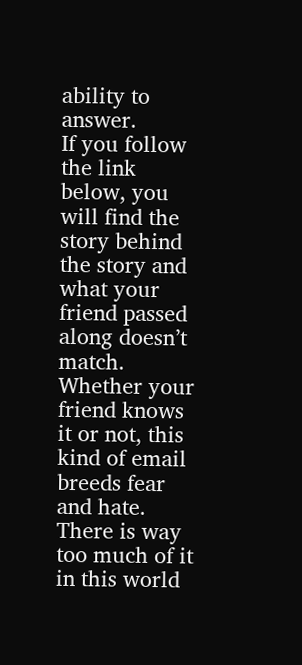ability to answer.
If you follow the link below, you will find the story behind the story and what your friend passed along doesn’t match. Whether your friend knows it or not, this kind of email breeds fear and hate. There is way too much of it in this world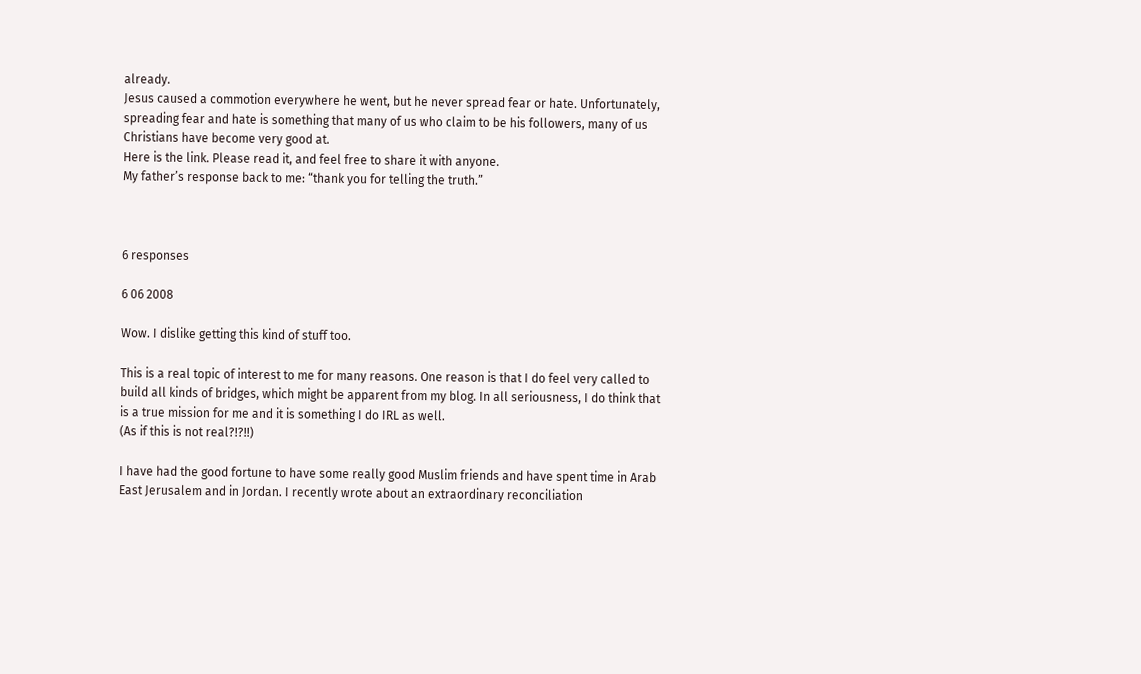already.
Jesus caused a commotion everywhere he went, but he never spread fear or hate. Unfortunately, spreading fear and hate is something that many of us who claim to be his followers, many of us Christians have become very good at.
Here is the link. Please read it, and feel free to share it with anyone.
My father’s response back to me: “thank you for telling the truth.”



6 responses

6 06 2008

Wow. I dislike getting this kind of stuff too.

This is a real topic of interest to me for many reasons. One reason is that I do feel very called to build all kinds of bridges, which might be apparent from my blog. In all seriousness, I do think that is a true mission for me and it is something I do IRL as well.
(As if this is not real?!?!!)

I have had the good fortune to have some really good Muslim friends and have spent time in Arab East Jerusalem and in Jordan. I recently wrote about an extraordinary reconciliation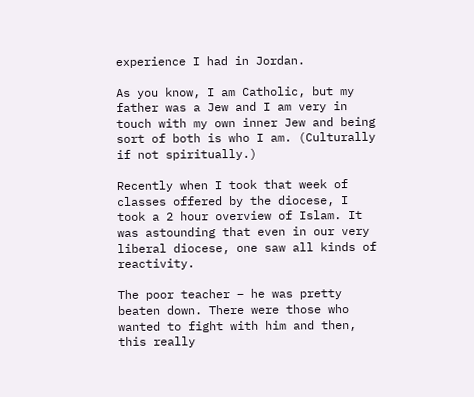experience I had in Jordan.

As you know, I am Catholic, but my father was a Jew and I am very in touch with my own inner Jew and being sort of both is who I am. (Culturally if not spiritually.)

Recently when I took that week of classes offered by the diocese, I took a 2 hour overview of Islam. It was astounding that even in our very liberal diocese, one saw all kinds of reactivity.

The poor teacher – he was pretty beaten down. There were those who wanted to fight with him and then, this really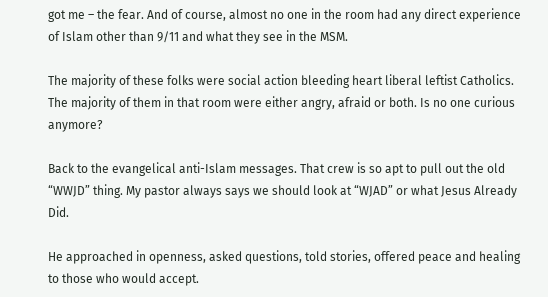got me – the fear. And of course, almost no one in the room had any direct experience of Islam other than 9/11 and what they see in the MSM.

The majority of these folks were social action bleeding heart liberal leftist Catholics. The majority of them in that room were either angry, afraid or both. Is no one curious anymore?

Back to the evangelical anti-Islam messages. That crew is so apt to pull out the old “WWJD” thing. My pastor always says we should look at “WJAD” or what Jesus Already Did.

He approached in openness, asked questions, told stories, offered peace and healing to those who would accept.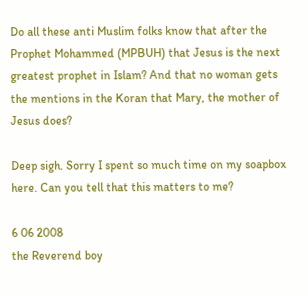Do all these anti Muslim folks know that after the Prophet Mohammed (MPBUH) that Jesus is the next greatest prophet in Islam? And that no woman gets the mentions in the Koran that Mary, the mother of Jesus does?

Deep sigh. Sorry I spent so much time on my soapbox here. Can you tell that this matters to me?

6 06 2008
the Reverend boy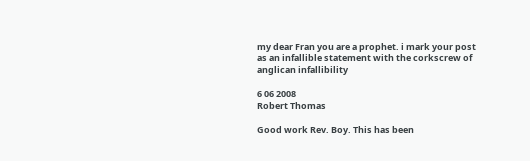my dear Fran you are a prophet. i mark your post as an infallible statement with the corkscrew of anglican infallibility

6 06 2008
Robert Thomas

Good work Rev. Boy. This has been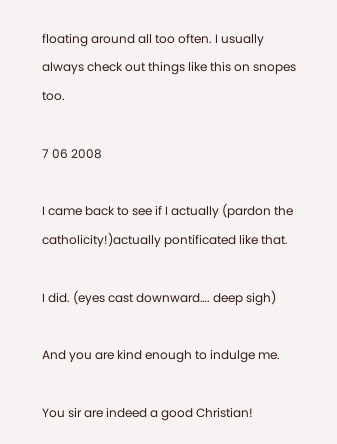floating around all too often. I usually always check out things like this on snopes too.

7 06 2008

I came back to see if I actually (pardon the catholicity!)actually pontificated like that.

I did. (eyes cast downward…. deep sigh)

And you are kind enough to indulge me.

You sir are indeed a good Christian!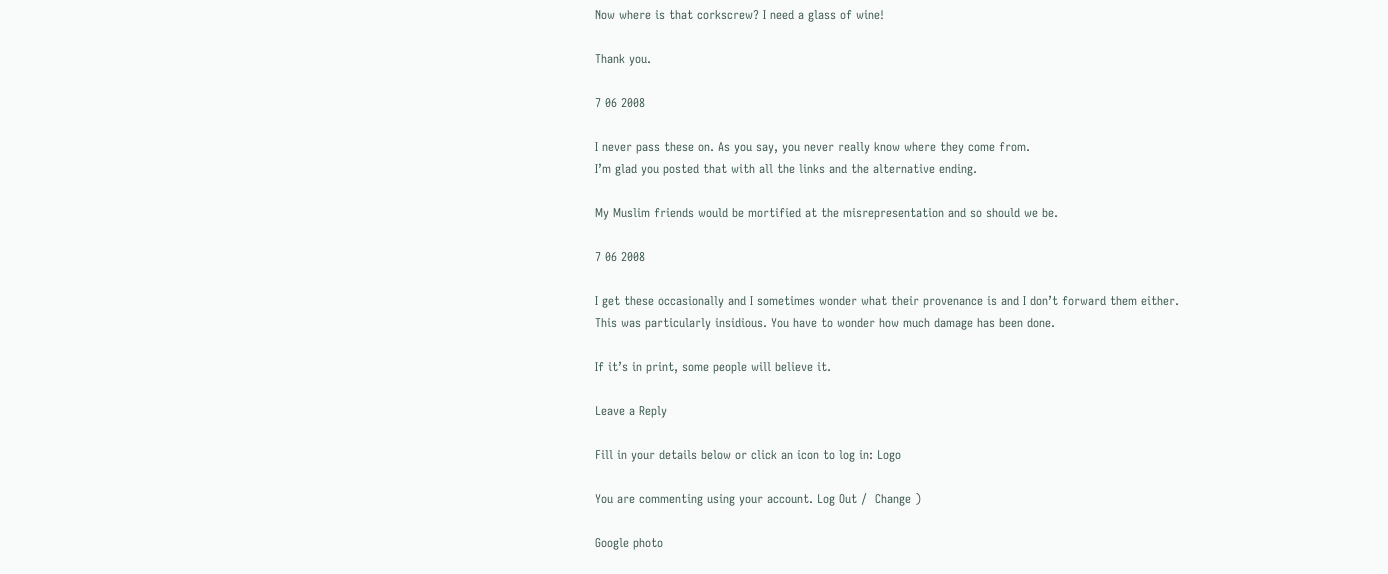Now where is that corkscrew? I need a glass of wine!

Thank you.

7 06 2008

I never pass these on. As you say, you never really know where they come from.
I’m glad you posted that with all the links and the alternative ending.

My Muslim friends would be mortified at the misrepresentation and so should we be.

7 06 2008

I get these occasionally and I sometimes wonder what their provenance is and I don’t forward them either. This was particularly insidious. You have to wonder how much damage has been done.

If it’s in print, some people will believe it.

Leave a Reply

Fill in your details below or click an icon to log in: Logo

You are commenting using your account. Log Out /  Change )

Google photo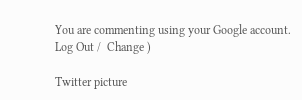You are commenting using your Google account. Log Out /  Change )

Twitter picture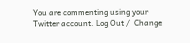You are commenting using your Twitter account. Log Out /  Change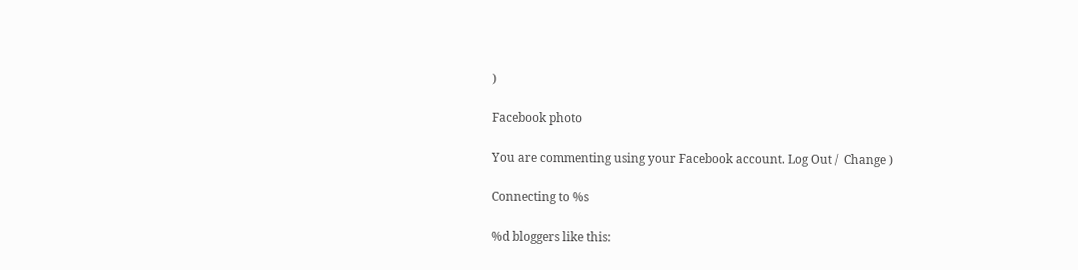)

Facebook photo

You are commenting using your Facebook account. Log Out /  Change )

Connecting to %s

%d bloggers like this: